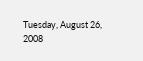Tuesday, August 26, 2008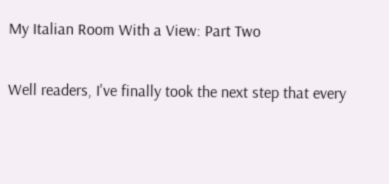My Italian Room With a View: Part Two

Well readers, I've finally took the next step that every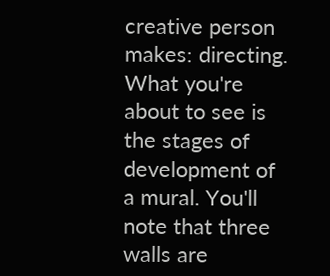creative person makes: directing. What you're about to see is the stages of development of a mural. You'll note that three walls are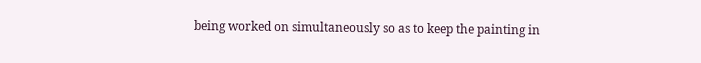being worked on simultaneously so as to keep the painting in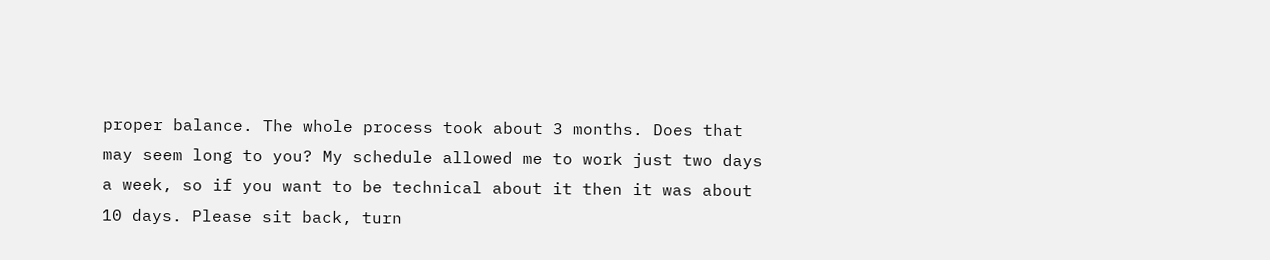proper balance. The whole process took about 3 months. Does that may seem long to you? My schedule allowed me to work just two days a week, so if you want to be technical about it then it was about 10 days. Please sit back, turn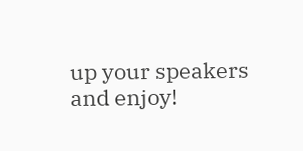up your speakers and enjoy!